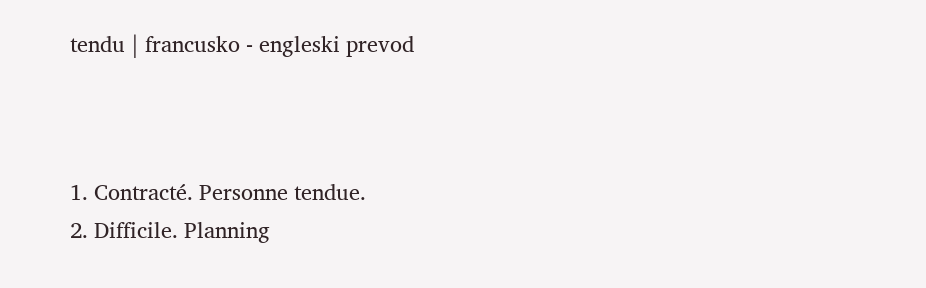tendu | francusko - engleski prevod



1. Contracté. Personne tendue.
2. Difficile. Planning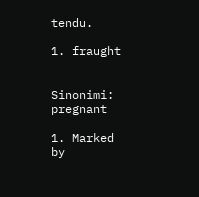tendu.

1. fraught


Sinonimi: pregnant

1. Marked by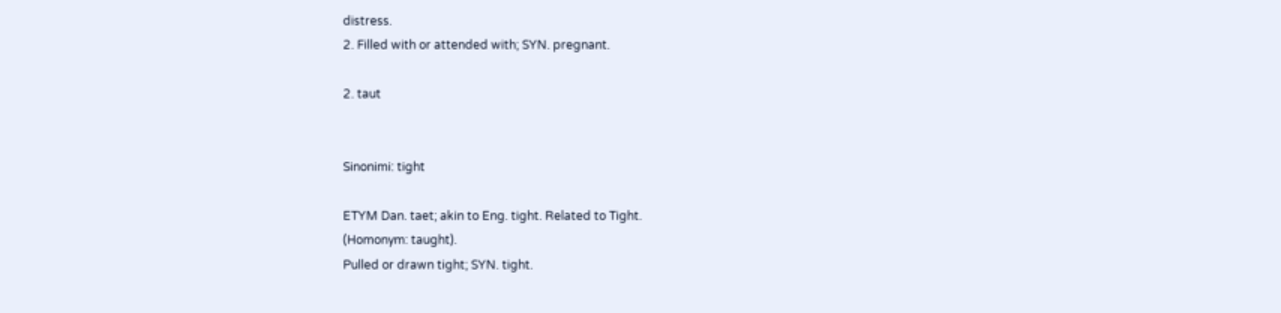distress.
2. Filled with or attended with; SYN. pregnant.

2. taut


Sinonimi: tight

ETYM Dan. taet; akin to Eng. tight. Related to Tight.
(Homonym: taught).
Pulled or drawn tight; SYN. tight.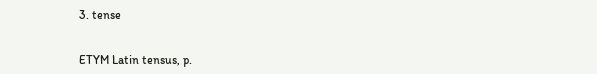3. tense


ETYM Latin tensus, p.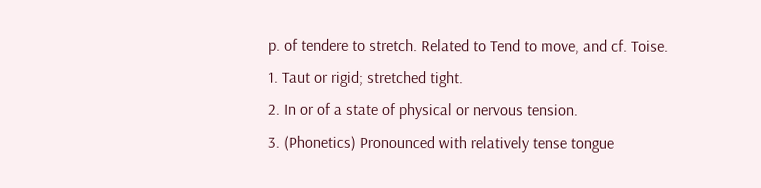p. of tendere to stretch. Related to Tend to move, and cf. Toise.
1. Taut or rigid; stretched tight.
2. In or of a state of physical or nervous tension.
3. (Phonetics) Pronounced with relatively tense tongue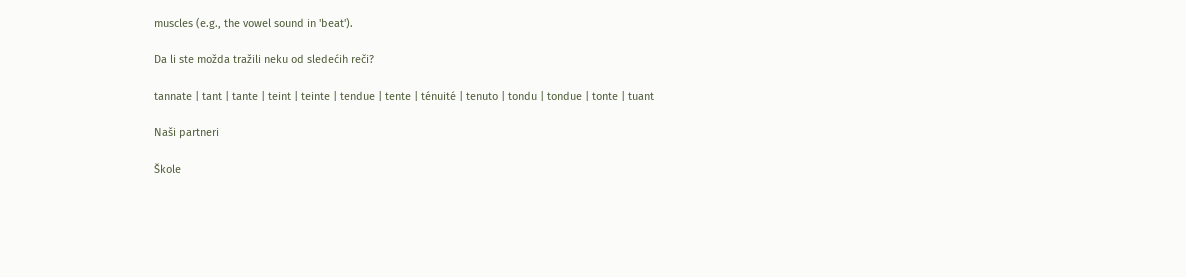muscles (e.g., the vowel sound in 'beat').

Da li ste možda tražili neku od sledećih reči?

tannate | tant | tante | teint | teinte | tendue | tente | ténuité | tenuto | tondu | tondue | tonte | tuant

Naši partneri

Škole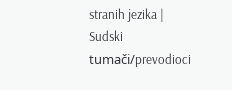stranih jezika | Sudski tumači/prevodioci